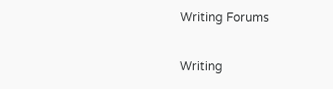Writing Forums

Writing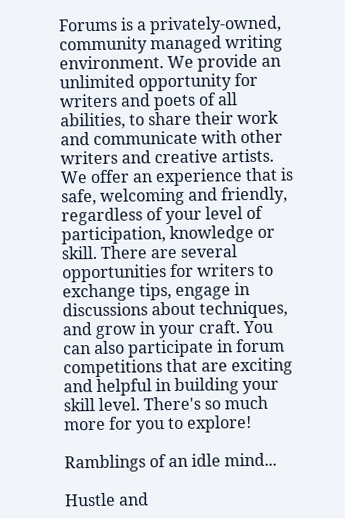Forums is a privately-owned, community managed writing environment. We provide an unlimited opportunity for writers and poets of all abilities, to share their work and communicate with other writers and creative artists. We offer an experience that is safe, welcoming and friendly, regardless of your level of participation, knowledge or skill. There are several opportunities for writers to exchange tips, engage in discussions about techniques, and grow in your craft. You can also participate in forum competitions that are exciting and helpful in building your skill level. There's so much more for you to explore!

Ramblings of an idle mind...

Hustle and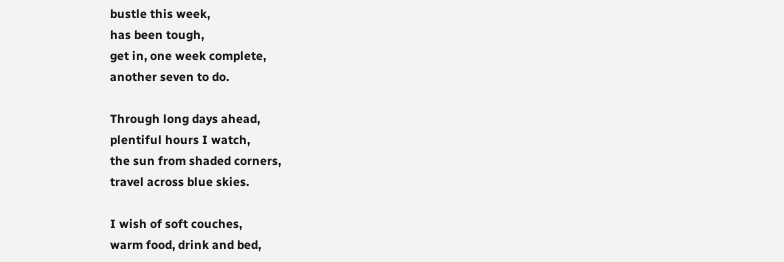bustle this week,
has been tough,
get in, one week complete,
another seven to do.

Through long days ahead,
plentiful hours I watch,
the sun from shaded corners,
travel across blue skies.

I wish of soft couches,
warm food, drink and bed,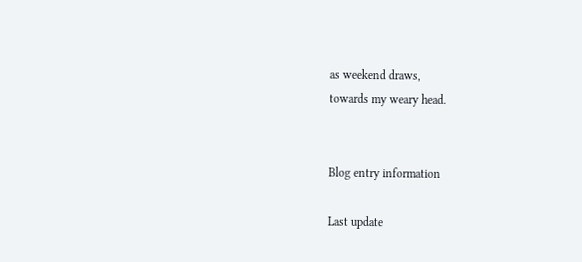as weekend draws,
towards my weary head.


Blog entry information

Last update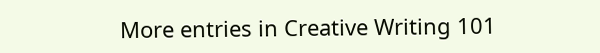More entries in Creative Writing 101